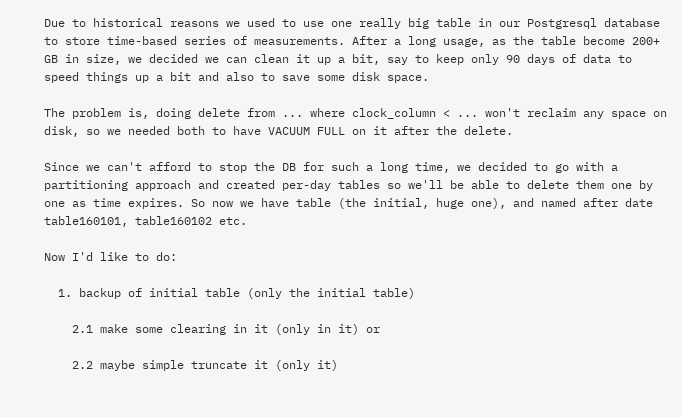Due to historical reasons we used to use one really big table in our Postgresql database to store time-based series of measurements. After a long usage, as the table become 200+ GB in size, we decided we can clean it up a bit, say to keep only 90 days of data to speed things up a bit and also to save some disk space.

The problem is, doing delete from ... where clock_column < ... won't reclaim any space on disk, so we needed both to have VACUUM FULL on it after the delete.

Since we can't afford to stop the DB for such a long time, we decided to go with a partitioning approach and created per-day tables so we'll be able to delete them one by one as time expires. So now we have table (the initial, huge one), and named after date table160101, table160102 etc.

Now I'd like to do:

  1. backup of initial table (only the initial table)

    2.1 make some clearing in it (only in it) or

    2.2 maybe simple truncate it (only it)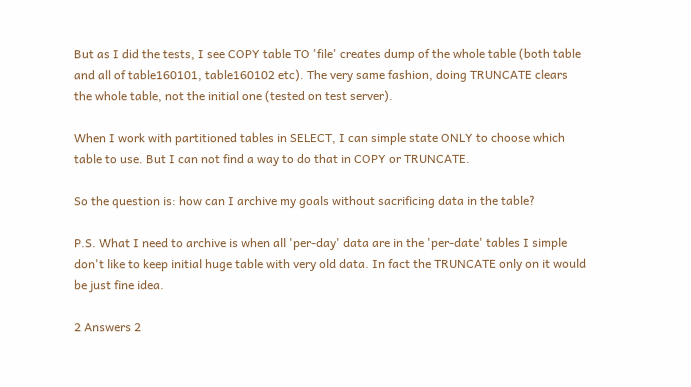But as I did the tests, I see COPY table TO 'file' creates dump of the whole table (both table and all of table160101, table160102 etc). The very same fashion, doing TRUNCATE clears the whole table, not the initial one (tested on test server).

When I work with partitioned tables in SELECT, I can simple state ONLY to choose which table to use. But I can not find a way to do that in COPY or TRUNCATE.

So the question is: how can I archive my goals without sacrificing data in the table?

P.S. What I need to archive is when all 'per-day' data are in the 'per-date' tables I simple don't like to keep initial huge table with very old data. In fact the TRUNCATE only on it would be just fine idea.

2 Answers 2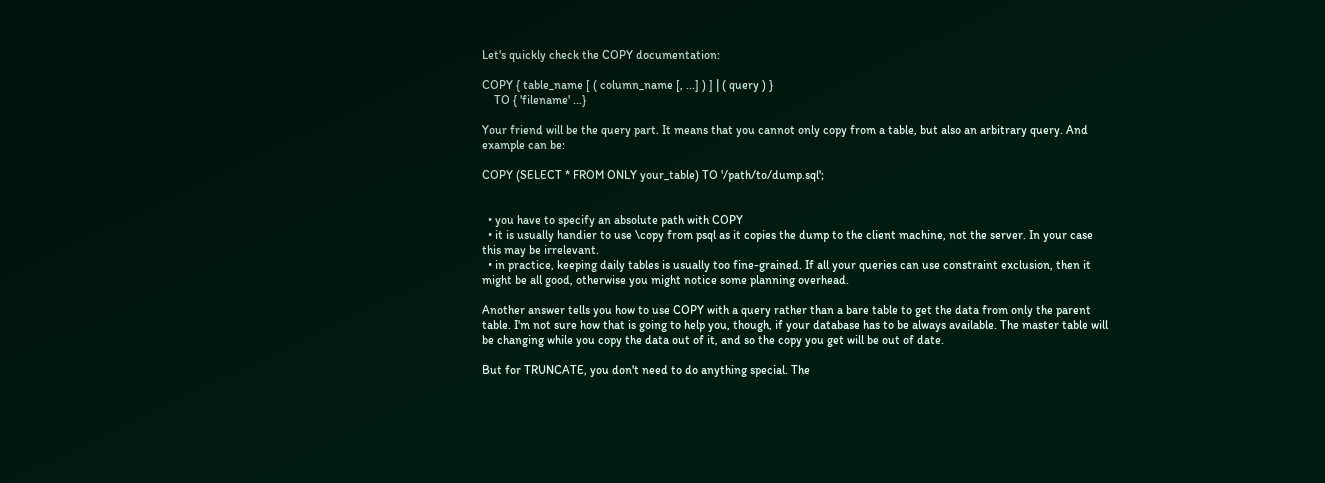Let's quickly check the COPY documentation:

COPY { table_name [ ( column_name [, ...] ) ] | ( query ) }
    TO { 'filename' ...}

Your friend will be the query part. It means that you cannot only copy from a table, but also an arbitrary query. And example can be:

COPY (SELECT * FROM ONLY your_table) TO '/path/to/dump.sql';


  • you have to specify an absolute path with COPY
  • it is usually handier to use \copy from psql as it copies the dump to the client machine, not the server. In your case this may be irrelevant.
  • in practice, keeping daily tables is usually too fine-grained. If all your queries can use constraint exclusion, then it might be all good, otherwise you might notice some planning overhead.

Another answer tells you how to use COPY with a query rather than a bare table to get the data from only the parent table. I'm not sure how that is going to help you, though, if your database has to be always available. The master table will be changing while you copy the data out of it, and so the copy you get will be out of date.

But for TRUNCATE, you don't need to do anything special. The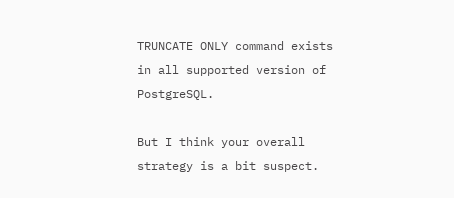TRUNCATE ONLY command exists in all supported version of PostgreSQL.

But I think your overall strategy is a bit suspect.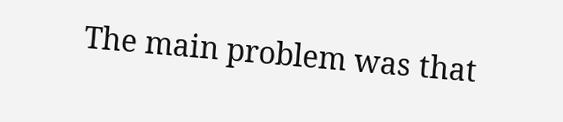The main problem was that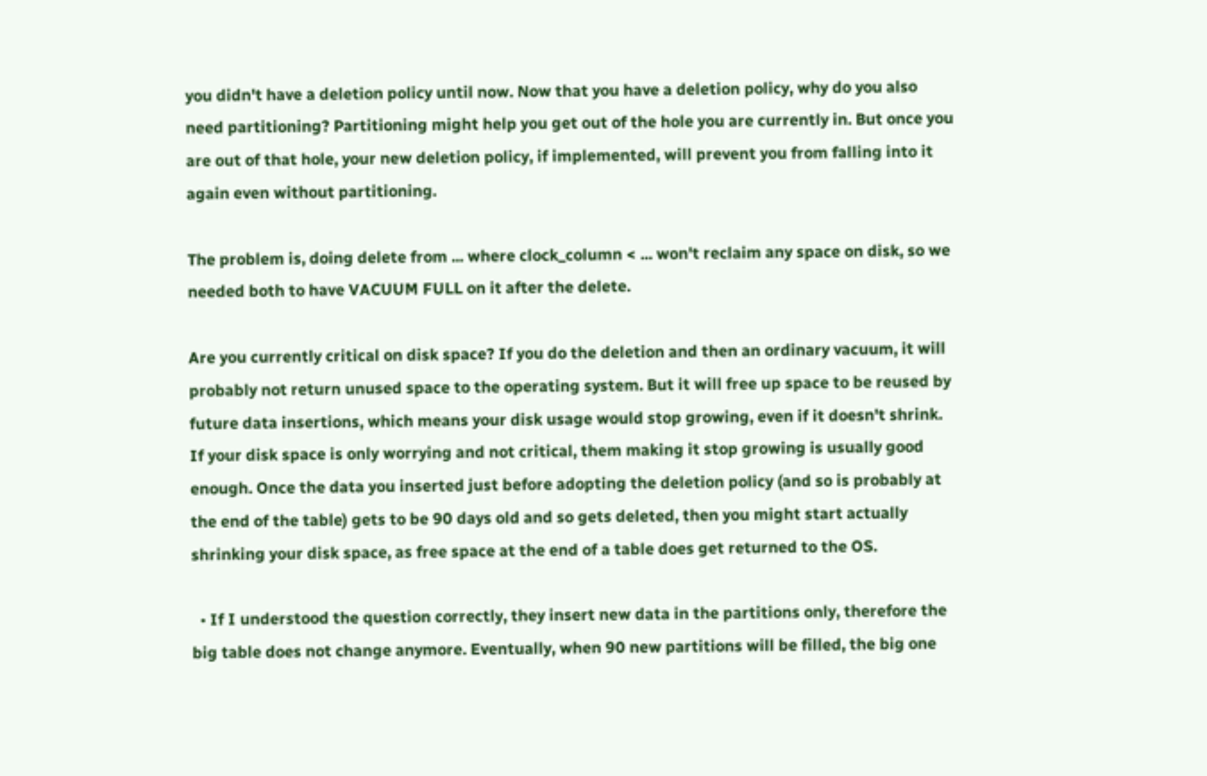you didn't have a deletion policy until now. Now that you have a deletion policy, why do you also need partitioning? Partitioning might help you get out of the hole you are currently in. But once you are out of that hole, your new deletion policy, if implemented, will prevent you from falling into it again even without partitioning.

The problem is, doing delete from ... where clock_column < ... won't reclaim any space on disk, so we needed both to have VACUUM FULL on it after the delete.

Are you currently critical on disk space? If you do the deletion and then an ordinary vacuum, it will probably not return unused space to the operating system. But it will free up space to be reused by future data insertions, which means your disk usage would stop growing, even if it doesn't shrink. If your disk space is only worrying and not critical, them making it stop growing is usually good enough. Once the data you inserted just before adopting the deletion policy (and so is probably at the end of the table) gets to be 90 days old and so gets deleted, then you might start actually shrinking your disk space, as free space at the end of a table does get returned to the OS.

  • If I understood the question correctly, they insert new data in the partitions only, therefore the big table does not change anymore. Eventually, when 90 new partitions will be filled, the big one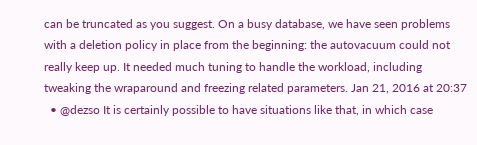can be truncated as you suggest. On a busy database, we have seen problems with a deletion policy in place from the beginning: the autovacuum could not really keep up. It needed much tuning to handle the workload, including tweaking the wraparound and freezing related parameters. Jan 21, 2016 at 20:37
  • @dezso It is certainly possible to have situations like that, in which case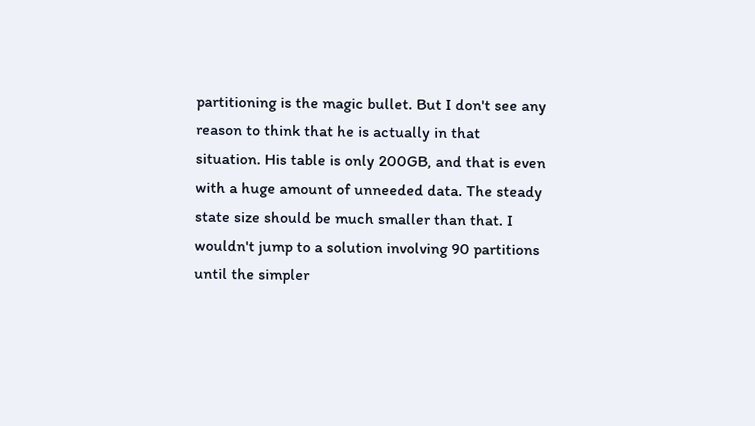partitioning is the magic bullet. But I don't see any reason to think that he is actually in that situation. His table is only 200GB, and that is even with a huge amount of unneeded data. The steady state size should be much smaller than that. I wouldn't jump to a solution involving 90 partitions until the simpler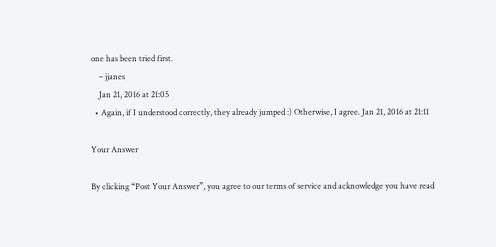one has been tried first.
    – jjanes
    Jan 21, 2016 at 21:05
  • Again, if I understood correctly, they already jumped :) Otherwise, I agree. Jan 21, 2016 at 21:11

Your Answer

By clicking “Post Your Answer”, you agree to our terms of service and acknowledge you have read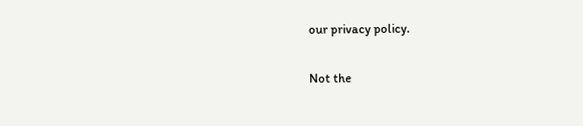our privacy policy.

Not the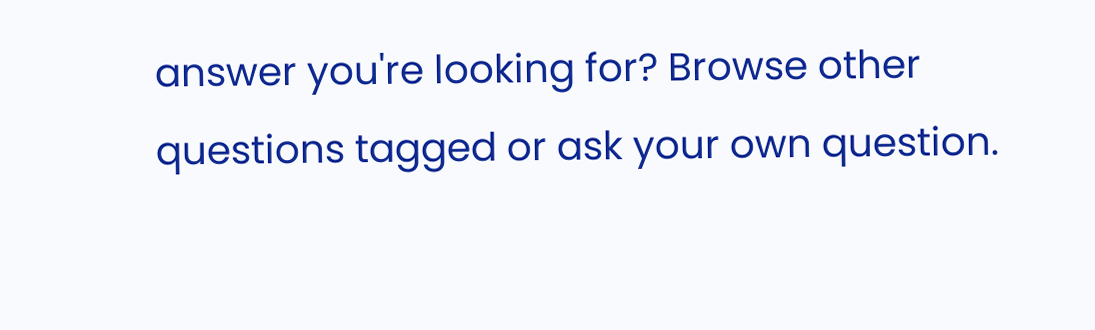answer you're looking for? Browse other questions tagged or ask your own question.